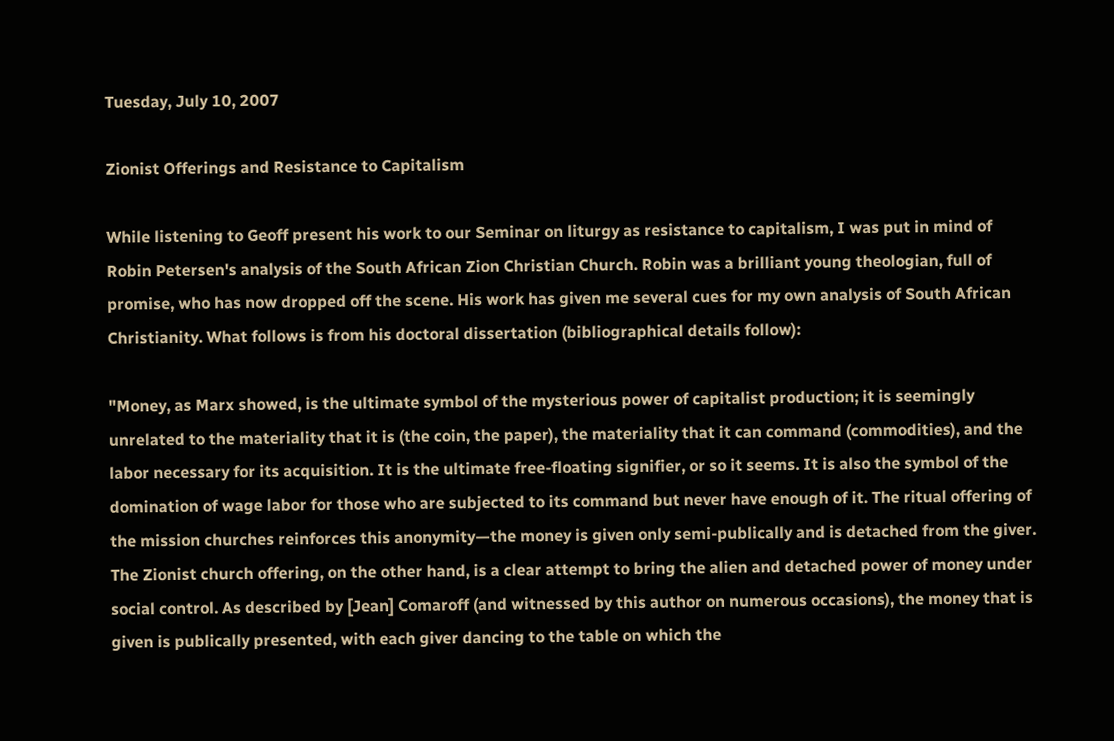Tuesday, July 10, 2007

Zionist Offerings and Resistance to Capitalism

While listening to Geoff present his work to our Seminar on liturgy as resistance to capitalism, I was put in mind of Robin Petersen's analysis of the South African Zion Christian Church. Robin was a brilliant young theologian, full of promise, who has now dropped off the scene. His work has given me several cues for my own analysis of South African Christianity. What follows is from his doctoral dissertation (bibliographical details follow):

"Money, as Marx showed, is the ultimate symbol of the mysterious power of capitalist production; it is seemingly unrelated to the materiality that it is (the coin, the paper), the materiality that it can command (commodities), and the labor necessary for its acquisition. It is the ultimate free-floating signifier, or so it seems. It is also the symbol of the domination of wage labor for those who are subjected to its command but never have enough of it. The ritual offering of the mission churches reinforces this anonymity—the money is given only semi-publically and is detached from the giver. The Zionist church offering, on the other hand, is a clear attempt to bring the alien and detached power of money under social control. As described by [Jean] Comaroff (and witnessed by this author on numerous occasions), the money that is given is publically presented, with each giver dancing to the table on which the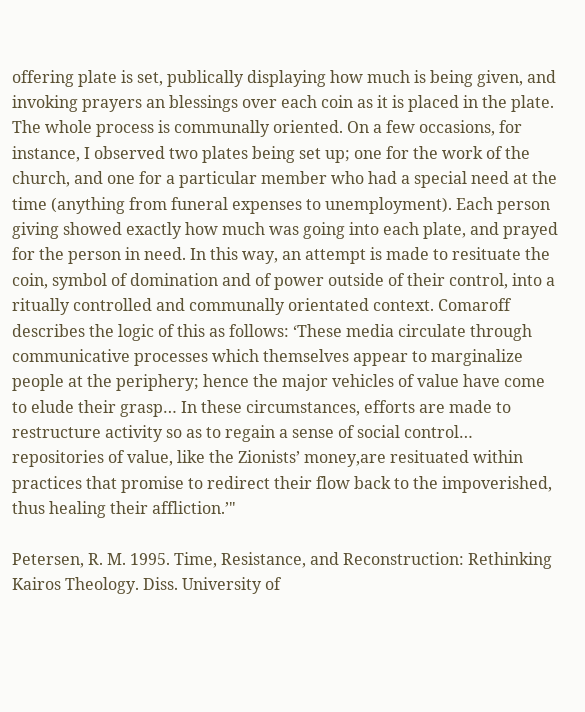offering plate is set, publically displaying how much is being given, and invoking prayers an blessings over each coin as it is placed in the plate. The whole process is communally oriented. On a few occasions, for instance, I observed two plates being set up; one for the work of the church, and one for a particular member who had a special need at the time (anything from funeral expenses to unemployment). Each person giving showed exactly how much was going into each plate, and prayed for the person in need. In this way, an attempt is made to resituate the coin, symbol of domination and of power outside of their control, into a ritually controlled and communally orientated context. Comaroff describes the logic of this as follows: ‘These media circulate through communicative processes which themselves appear to marginalize people at the periphery; hence the major vehicles of value have come to elude their grasp… In these circumstances, efforts are made to restructure activity so as to regain a sense of social control… repositories of value, like the Zionists’ money,are resituated within practices that promise to redirect their flow back to the impoverished, thus healing their affliction.’"

Petersen, R. M. 1995. Time, Resistance, and Reconstruction: Rethinking Kairos Theology. Diss. University of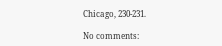Chicago, 230-231.

No comments: